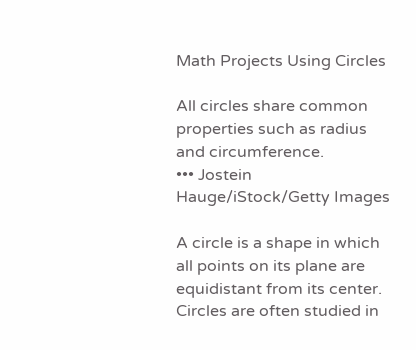Math Projects Using Circles

All circles share common properties such as radius and circumference.
••• Jostein Hauge/iStock/Getty Images

A circle is a shape in which all points on its plane are equidistant from its center. Circles are often studied in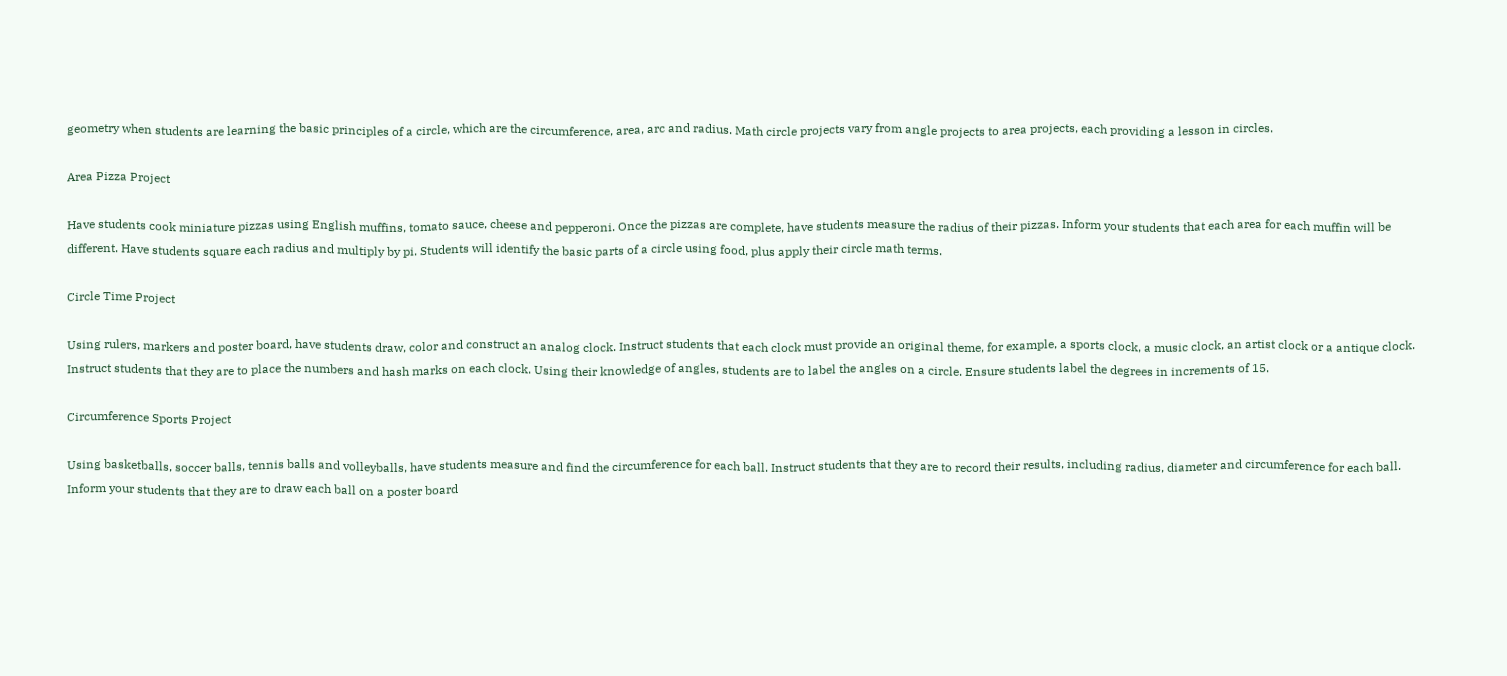geometry when students are learning the basic principles of a circle, which are the circumference, area, arc and radius. Math circle projects vary from angle projects to area projects, each providing a lesson in circles.

Area Pizza Project

Have students cook miniature pizzas using English muffins, tomato sauce, cheese and pepperoni. Once the pizzas are complete, have students measure the radius of their pizzas. Inform your students that each area for each muffin will be different. Have students square each radius and multiply by pi. Students will identify the basic parts of a circle using food, plus apply their circle math terms.

Circle Time Project

Using rulers, markers and poster board, have students draw, color and construct an analog clock. Instruct students that each clock must provide an original theme, for example, a sports clock, a music clock, an artist clock or a antique clock. Instruct students that they are to place the numbers and hash marks on each clock. Using their knowledge of angles, students are to label the angles on a circle. Ensure students label the degrees in increments of 15.

Circumference Sports Project

Using basketballs, soccer balls, tennis balls and volleyballs, have students measure and find the circumference for each ball. Instruct students that they are to record their results, including radius, diameter and circumference for each ball. Inform your students that they are to draw each ball on a poster board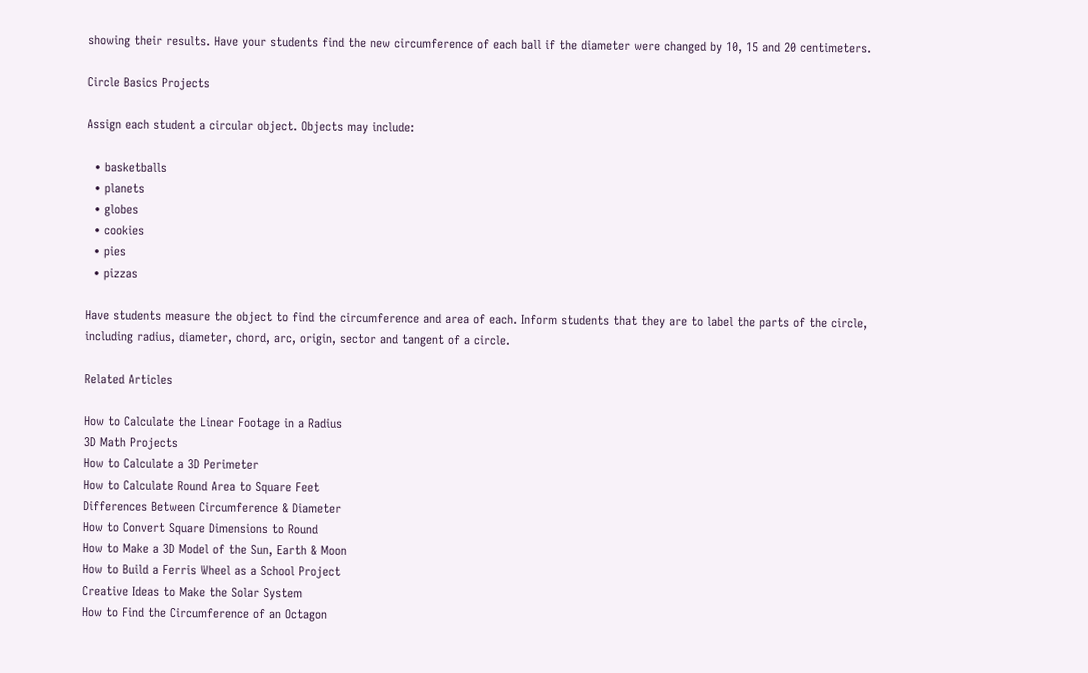showing their results. Have your students find the new circumference of each ball if the diameter were changed by 10, 15 and 20 centimeters.

Circle Basics Projects

Assign each student a circular object. Objects may include:

  • basketballs
  • planets
  • globes
  • cookies
  • pies
  • pizzas

Have students measure the object to find the circumference and area of each. Inform students that they are to label the parts of the circle, including radius, diameter, chord, arc, origin, sector and tangent of a circle.

Related Articles

How to Calculate the Linear Footage in a Radius
3D Math Projects
How to Calculate a 3D Perimeter
How to Calculate Round Area to Square Feet
Differences Between Circumference & Diameter
How to Convert Square Dimensions to Round
How to Make a 3D Model of the Sun, Earth & Moon
How to Build a Ferris Wheel as a School Project
Creative Ideas to Make the Solar System
How to Find the Circumference of an Octagon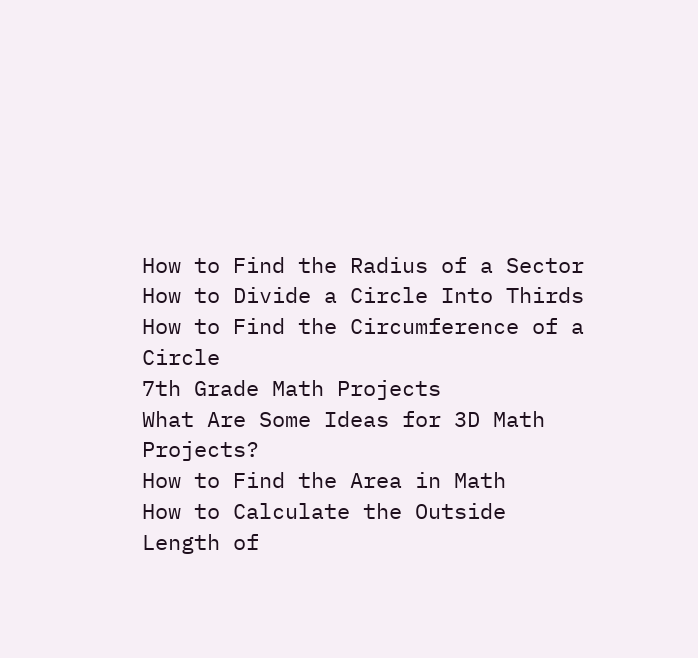How to Find the Radius of a Sector
How to Divide a Circle Into Thirds
How to Find the Circumference of a Circle
7th Grade Math Projects
What Are Some Ideas for 3D Math Projects?
How to Find the Area in Math
How to Calculate the Outside Length of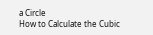a Circle
How to Calculate the Cubic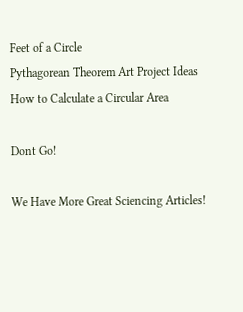Feet of a Circle
Pythagorean Theorem Art Project Ideas
How to Calculate a Circular Area

Dont Go!

We Have More Great Sciencing Articles!